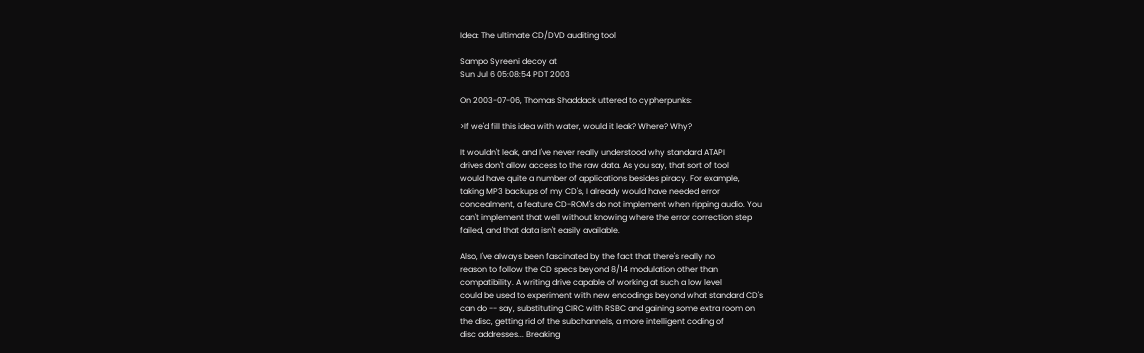Idea: The ultimate CD/DVD auditing tool

Sampo Syreeni decoy at
Sun Jul 6 05:08:54 PDT 2003

On 2003-07-06, Thomas Shaddack uttered to cypherpunks:

>If we'd fill this idea with water, would it leak? Where? Why?

It wouldn't leak, and I've never really understood why standard ATAPI
drives don't allow access to the raw data. As you say, that sort of tool
would have quite a number of applications besides piracy. For example,
taking MP3 backups of my CD's, I already would have needed error
concealment, a feature CD-ROM's do not implement when ripping audio. You
can't implement that well without knowing where the error correction step
failed, and that data isn't easily available.

Also, I've always been fascinated by the fact that there's really no
reason to follow the CD specs beyond 8/14 modulation other than
compatibility. A writing drive capable of working at such a low level
could be used to experiment with new encodings beyond what standard CD's
can do -- say, substituting CIRC with RSBC and gaining some extra room on
the disc, getting rid of the subchannels, a more intelligent coding of
disc addresses... Breaking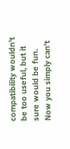compatibility wouldn't be too useful, but it
sure would be fun. Now you simply can't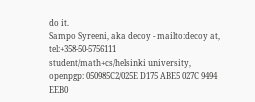do it.
Sampo Syreeni, aka decoy - mailto:decoy at, tel:+358-50-5756111
student/math+cs/helsinki university,
openpgp: 050985C2/025E D175 ABE5 027C 9494 EEB0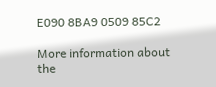E090 8BA9 0509 85C2

More information about the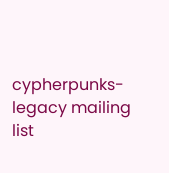cypherpunks-legacy mailing list